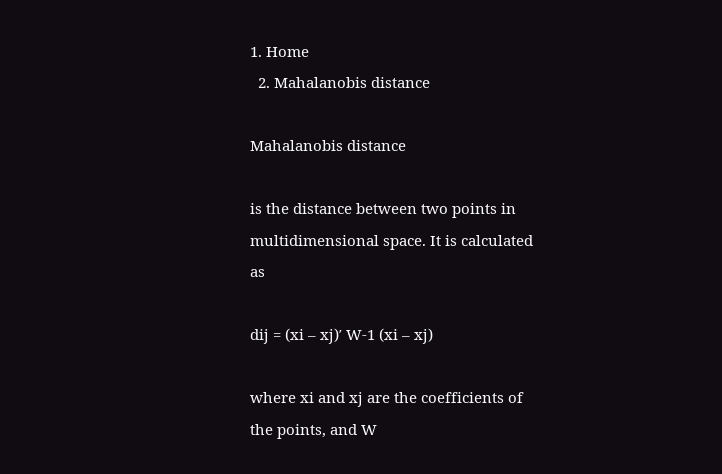1. Home
  2. Mahalanobis distance

Mahalanobis distance

is the distance between two points in multidimensional space. It is calculated as

dij = (xi – xj)′ W-1 (xi – xj)

where xi and xj are the coefficients of the points, and W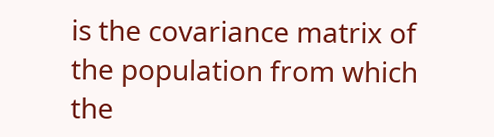is the covariance matrix of the population from which the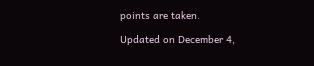points are taken.

Updated on December 4,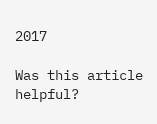2017

Was this article helpful?